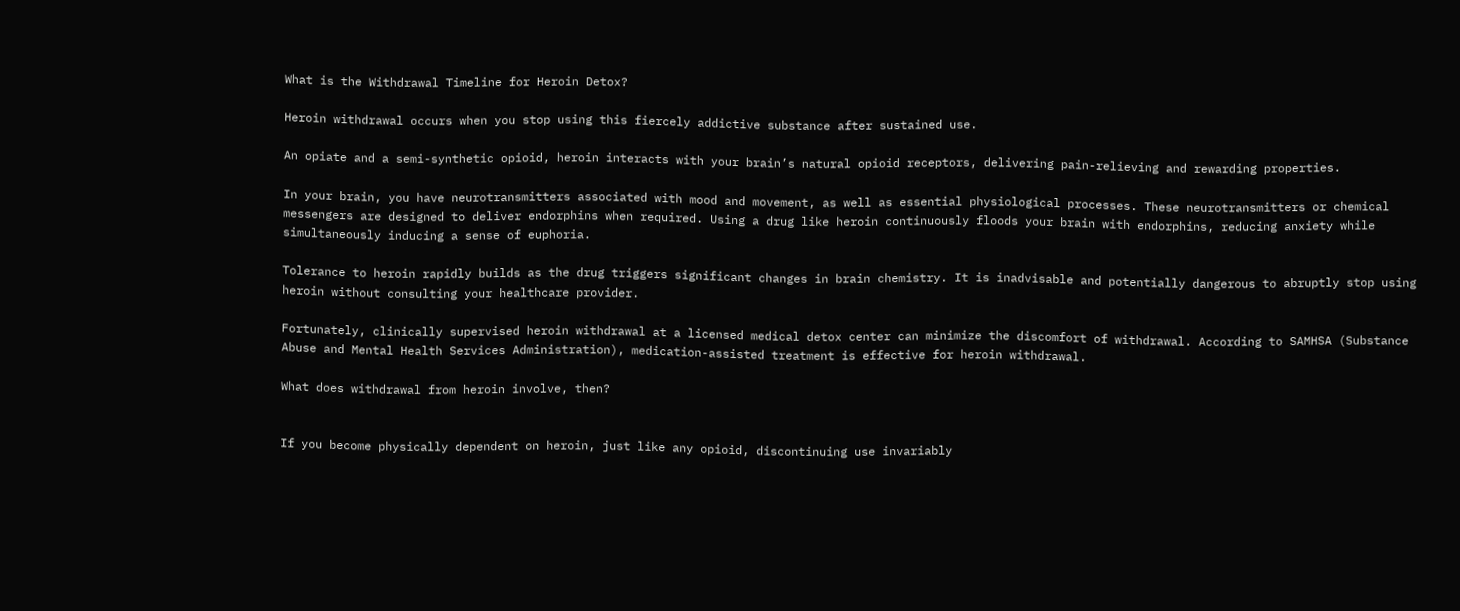What is the Withdrawal Timeline for Heroin Detox?

Heroin withdrawal occurs when you stop using this fiercely addictive substance after sustained use.

An opiate and a semi-synthetic opioid, heroin interacts with your brain’s natural opioid receptors, delivering pain-relieving and rewarding properties.

In your brain, you have neurotransmitters associated with mood and movement, as well as essential physiological processes. These neurotransmitters or chemical messengers are designed to deliver endorphins when required. Using a drug like heroin continuously floods your brain with endorphins, reducing anxiety while simultaneously inducing a sense of euphoria.

Tolerance to heroin rapidly builds as the drug triggers significant changes in brain chemistry. It is inadvisable and potentially dangerous to abruptly stop using heroin without consulting your healthcare provider.

Fortunately, clinically supervised heroin withdrawal at a licensed medical detox center can minimize the discomfort of withdrawal. According to SAMHSA (Substance Abuse and Mental Health Services Administration), medication-assisted treatment is effective for heroin withdrawal.

What does withdrawal from heroin involve, then?


If you become physically dependent on heroin, just like any opioid, discontinuing use invariably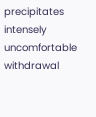precipitates intensely uncomfortable withdrawal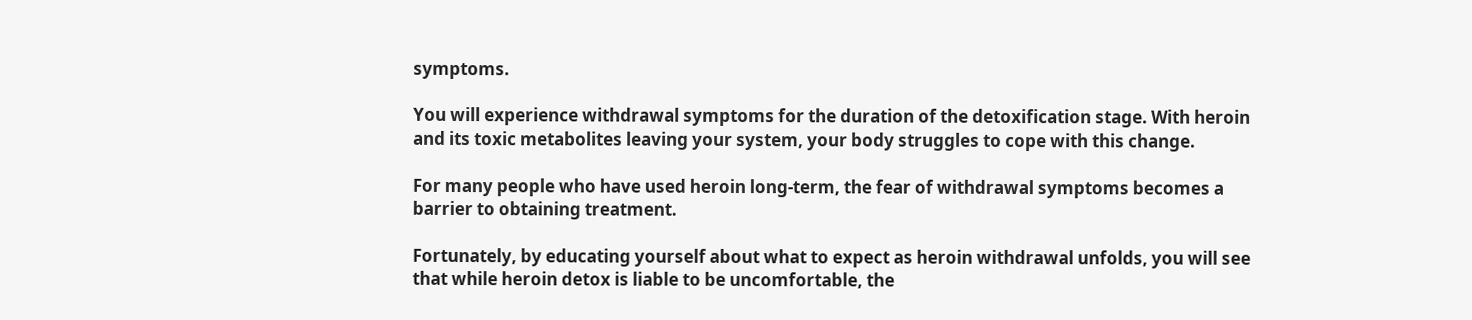symptoms.

You will experience withdrawal symptoms for the duration of the detoxification stage. With heroin and its toxic metabolites leaving your system, your body struggles to cope with this change.

For many people who have used heroin long-term, the fear of withdrawal symptoms becomes a barrier to obtaining treatment.

Fortunately, by educating yourself about what to expect as heroin withdrawal unfolds, you will see that while heroin detox is liable to be uncomfortable, the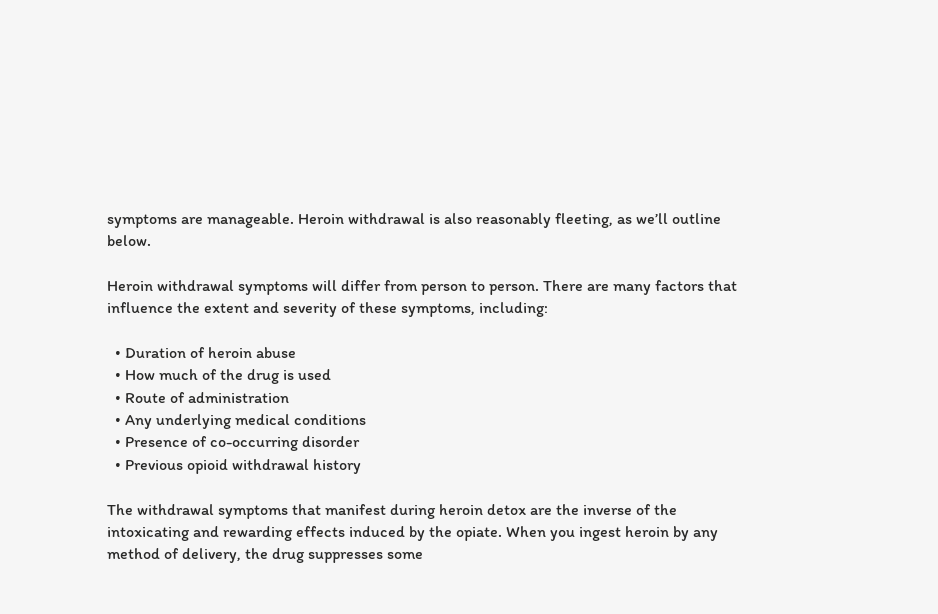symptoms are manageable. Heroin withdrawal is also reasonably fleeting, as we’ll outline below.

Heroin withdrawal symptoms will differ from person to person. There are many factors that influence the extent and severity of these symptoms, including:

  • Duration of heroin abuse
  • How much of the drug is used
  • Route of administration
  • Any underlying medical conditions
  • Presence of co-occurring disorder
  • Previous opioid withdrawal history

The withdrawal symptoms that manifest during heroin detox are the inverse of the intoxicating and rewarding effects induced by the opiate. When you ingest heroin by any method of delivery, the drug suppresses some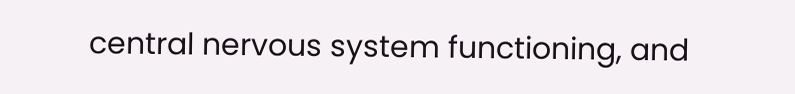central nervous system functioning, and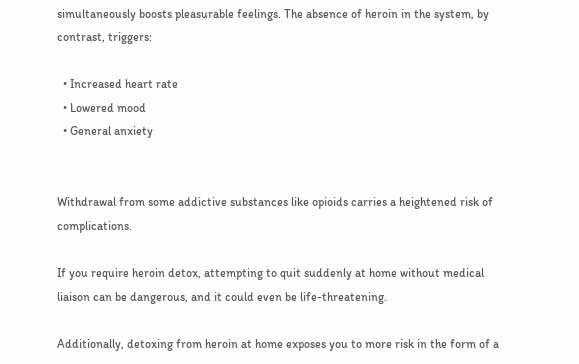simultaneously boosts pleasurable feelings. The absence of heroin in the system, by contrast, triggers:

  • Increased heart rate
  • Lowered mood
  • General anxiety


Withdrawal from some addictive substances like opioids carries a heightened risk of complications.

If you require heroin detox, attempting to quit suddenly at home without medical liaison can be dangerous, and it could even be life-threatening.

Additionally, detoxing from heroin at home exposes you to more risk in the form of a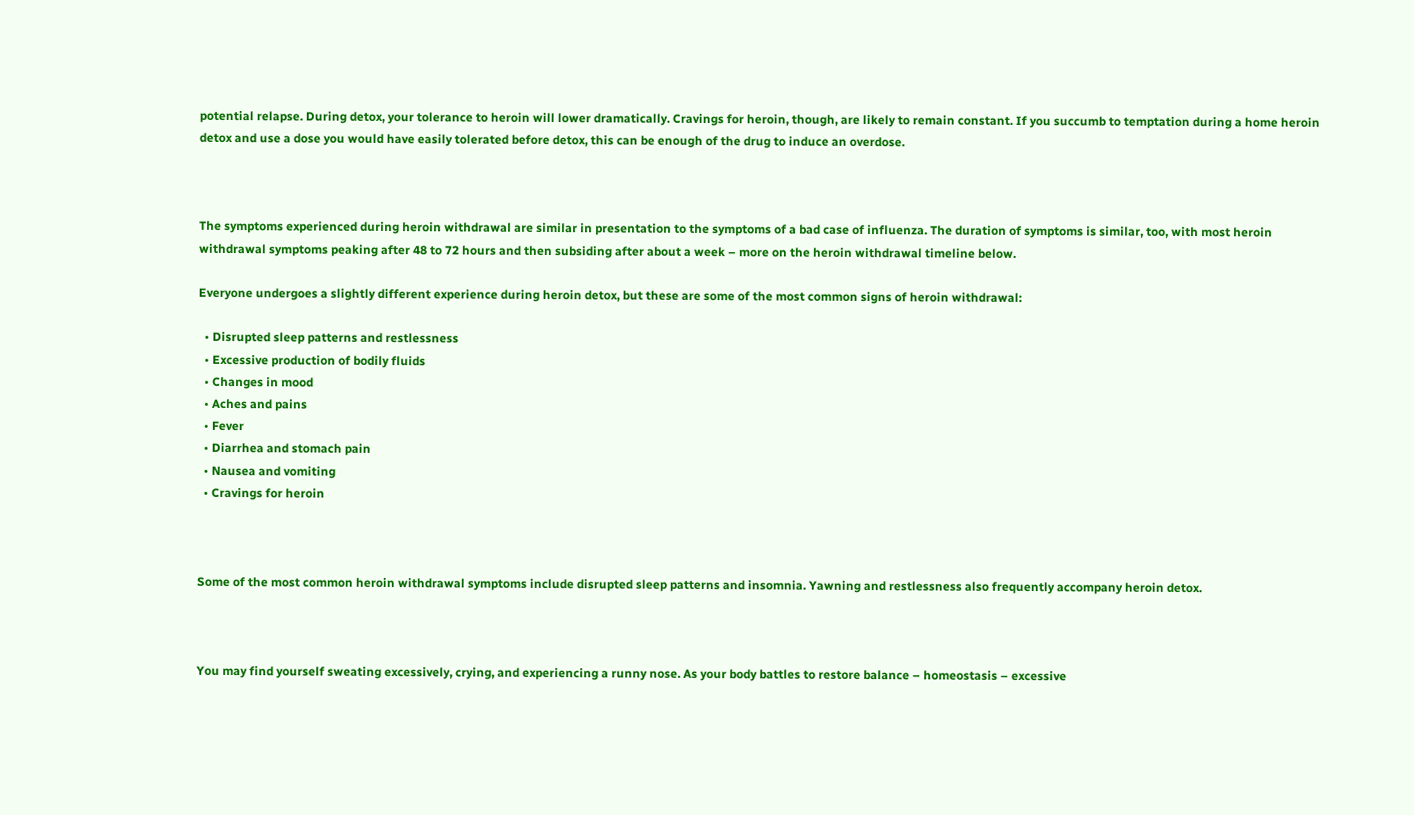potential relapse. During detox, your tolerance to heroin will lower dramatically. Cravings for heroin, though, are likely to remain constant. If you succumb to temptation during a home heroin detox and use a dose you would have easily tolerated before detox, this can be enough of the drug to induce an overdose.



The symptoms experienced during heroin withdrawal are similar in presentation to the symptoms of a bad case of influenza. The duration of symptoms is similar, too, with most heroin withdrawal symptoms peaking after 48 to 72 hours and then subsiding after about a week – more on the heroin withdrawal timeline below.

Everyone undergoes a slightly different experience during heroin detox, but these are some of the most common signs of heroin withdrawal:

  • Disrupted sleep patterns and restlessness
  • Excessive production of bodily fluids
  • Changes in mood
  • Aches and pains
  • Fever
  • Diarrhea and stomach pain
  • Nausea and vomiting
  • Cravings for heroin



Some of the most common heroin withdrawal symptoms include disrupted sleep patterns and insomnia. Yawning and restlessness also frequently accompany heroin detox.



You may find yourself sweating excessively, crying, and experiencing a runny nose. As your body battles to restore balance – homeostasis – excessive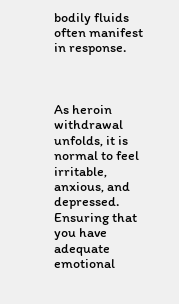bodily fluids often manifest in response.



As heroin withdrawal unfolds, it is normal to feel irritable, anxious, and depressed. Ensuring that you have adequate emotional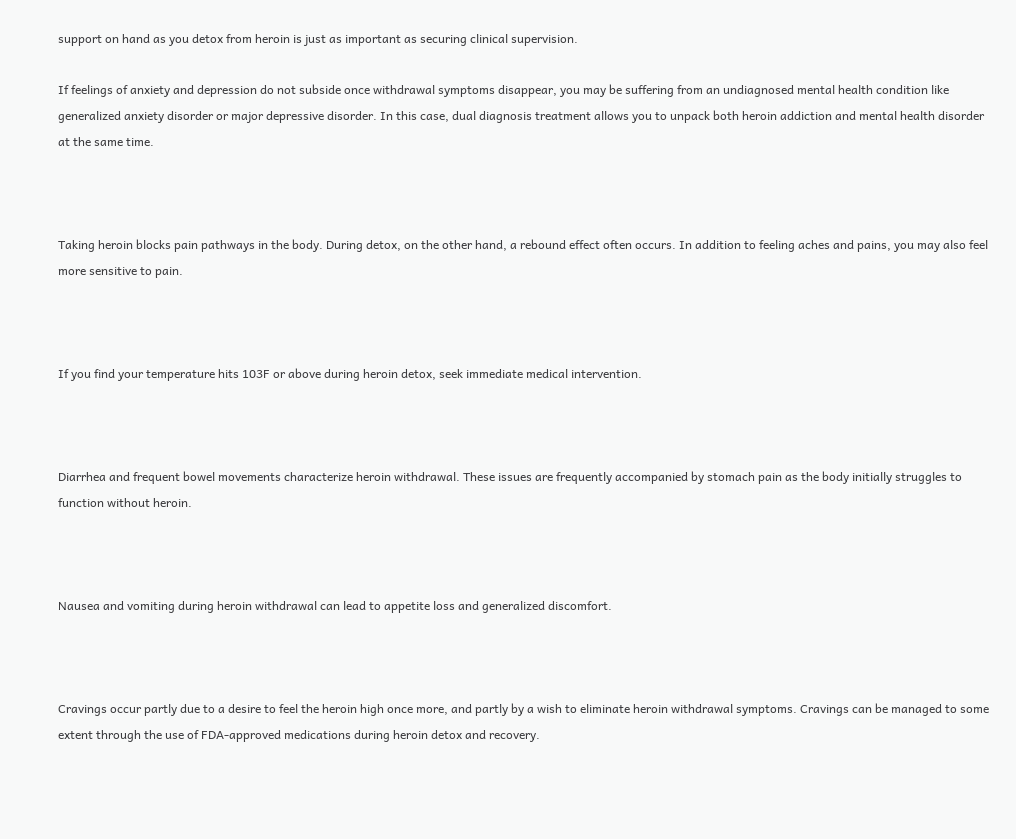support on hand as you detox from heroin is just as important as securing clinical supervision.

If feelings of anxiety and depression do not subside once withdrawal symptoms disappear, you may be suffering from an undiagnosed mental health condition like generalized anxiety disorder or major depressive disorder. In this case, dual diagnosis treatment allows you to unpack both heroin addiction and mental health disorder at the same time.



Taking heroin blocks pain pathways in the body. During detox, on the other hand, a rebound effect often occurs. In addition to feeling aches and pains, you may also feel more sensitive to pain.



If you find your temperature hits 103F or above during heroin detox, seek immediate medical intervention.



Diarrhea and frequent bowel movements characterize heroin withdrawal. These issues are frequently accompanied by stomach pain as the body initially struggles to function without heroin.



Nausea and vomiting during heroin withdrawal can lead to appetite loss and generalized discomfort.



Cravings occur partly due to a desire to feel the heroin high once more, and partly by a wish to eliminate heroin withdrawal symptoms. Cravings can be managed to some extent through the use of FDA-approved medications during heroin detox and recovery.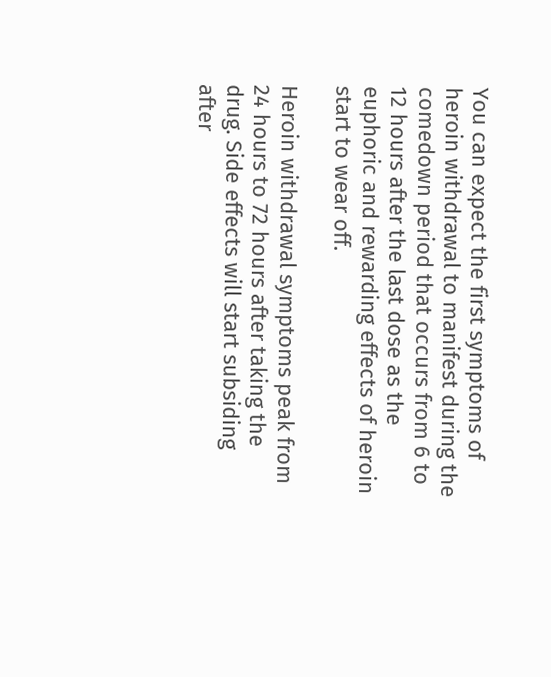You can expect the first symptoms of heroin withdrawal to manifest during the comedown period that occurs from 6 to 12 hours after the last dose as the euphoric and rewarding effects of heroin start to wear off.

Heroin withdrawal symptoms peak from 24 hours to 72 hours after taking the drug. Side effects will start subsiding after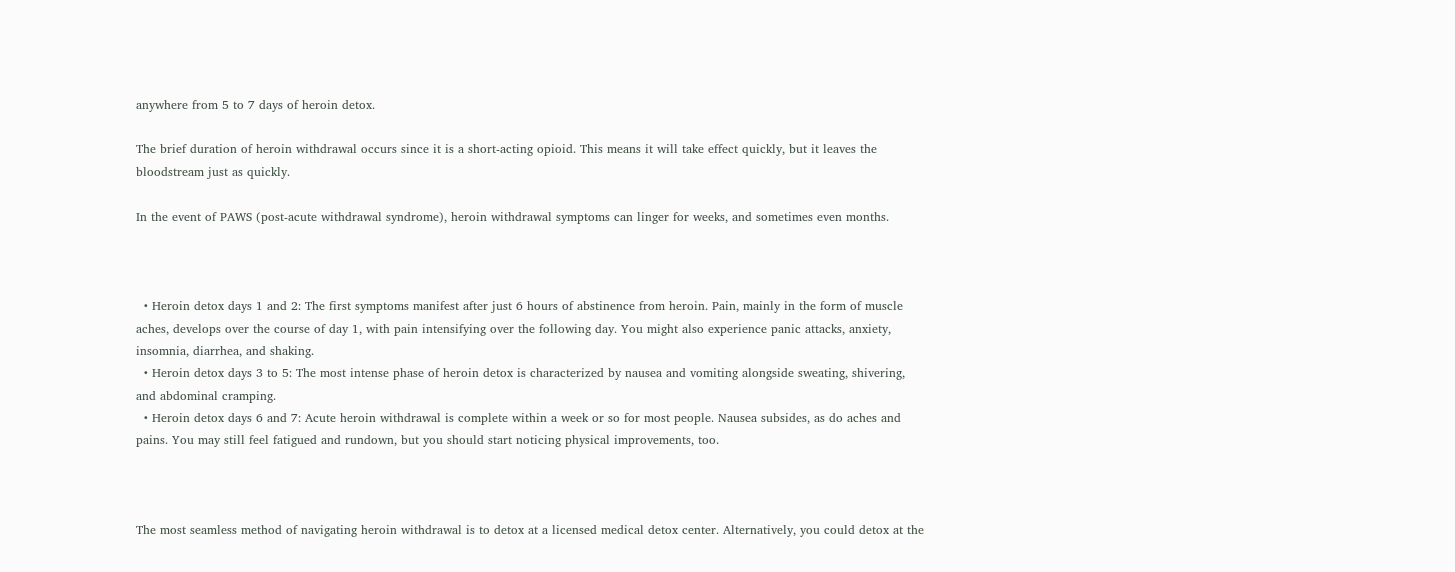anywhere from 5 to 7 days of heroin detox.

The brief duration of heroin withdrawal occurs since it is a short-acting opioid. This means it will take effect quickly, but it leaves the bloodstream just as quickly.

In the event of PAWS (post-acute withdrawal syndrome), heroin withdrawal symptoms can linger for weeks, and sometimes even months.



  • Heroin detox days 1 and 2: The first symptoms manifest after just 6 hours of abstinence from heroin. Pain, mainly in the form of muscle aches, develops over the course of day 1, with pain intensifying over the following day. You might also experience panic attacks, anxiety, insomnia, diarrhea, and shaking.
  • Heroin detox days 3 to 5: The most intense phase of heroin detox is characterized by nausea and vomiting alongside sweating, shivering, and abdominal cramping.
  • Heroin detox days 6 and 7: Acute heroin withdrawal is complete within a week or so for most people. Nausea subsides, as do aches and pains. You may still feel fatigued and rundown, but you should start noticing physical improvements, too.



The most seamless method of navigating heroin withdrawal is to detox at a licensed medical detox center. Alternatively, you could detox at the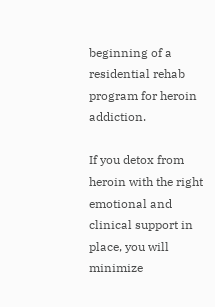beginning of a residential rehab program for heroin addiction.

If you detox from heroin with the right emotional and clinical support in place, you will minimize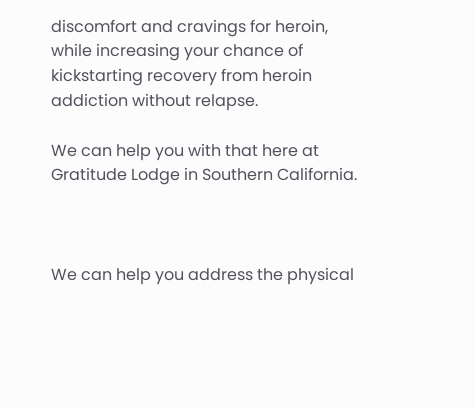discomfort and cravings for heroin, while increasing your chance of kickstarting recovery from heroin addiction without relapse.

We can help you with that here at Gratitude Lodge in Southern California.



We can help you address the physical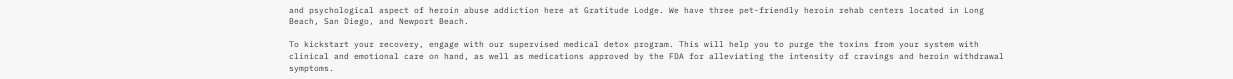and psychological aspect of heroin abuse addiction here at Gratitude Lodge. We have three pet-friendly heroin rehab centers located in Long Beach, San Diego, and Newport Beach.

To kickstart your recovery, engage with our supervised medical detox program. This will help you to purge the toxins from your system with clinical and emotional care on hand, as well as medications approved by the FDA for alleviating the intensity of cravings and heroin withdrawal symptoms.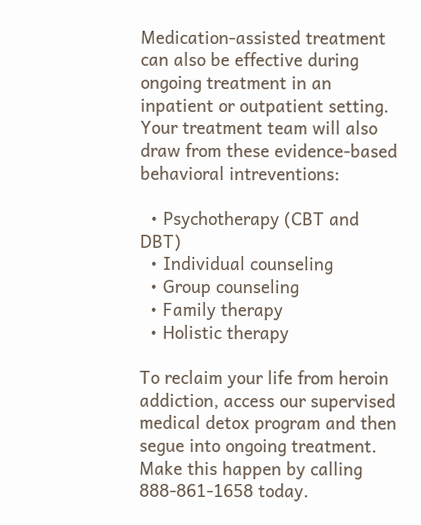Medication-assisted treatment can also be effective during ongoing treatment in an inpatient or outpatient setting. Your treatment team will also draw from these evidence-based behavioral intreventions:

  • Psychotherapy (CBT and DBT)
  • Individual counseling
  • Group counseling
  • Family therapy
  • Holistic therapy

To reclaim your life from heroin addiction, access our supervised medical detox program and then segue into ongoing treatment. Make this happen by calling 888-861-1658 today.